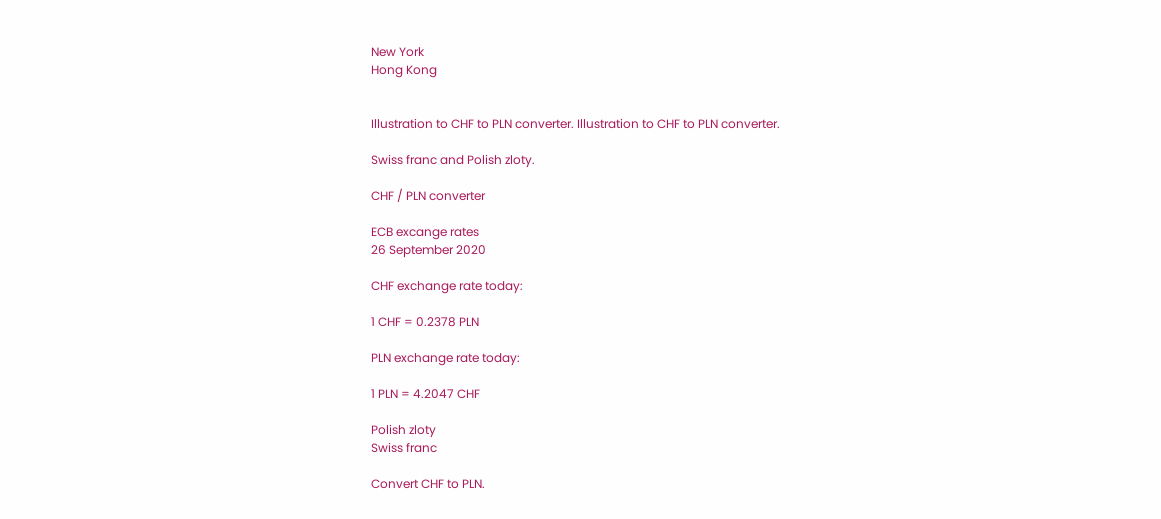New York
Hong Kong


Illustration to CHF to PLN converter. Illustration to CHF to PLN converter.

Swiss franc and Polish zloty.

CHF / PLN converter

ECB excange rates
26 September 2020

CHF exchange rate today:

1 CHF = 0.2378 PLN

PLN exchange rate today:

1 PLN = 4.2047 CHF

Polish zloty
Swiss franc

Convert CHF to PLN.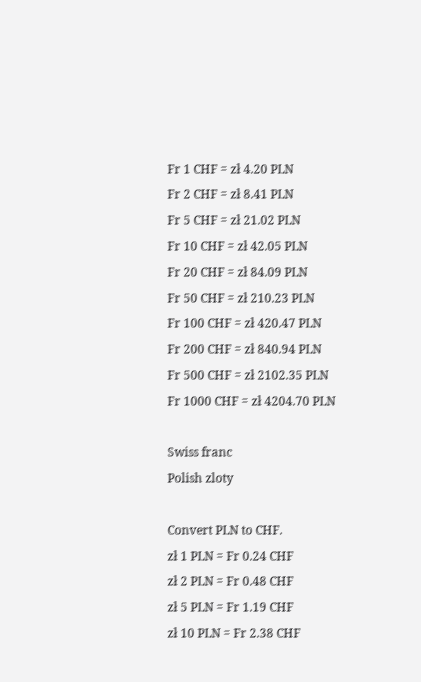Fr 1 CHF = zł 4.20 PLN
Fr 2 CHF = zł 8.41 PLN
Fr 5 CHF = zł 21.02 PLN
Fr 10 CHF = zł 42.05 PLN
Fr 20 CHF = zł 84.09 PLN
Fr 50 CHF = zł 210.23 PLN
Fr 100 CHF = zł 420.47 PLN
Fr 200 CHF = zł 840.94 PLN
Fr 500 CHF = zł 2102.35 PLN
Fr 1000 CHF = zł 4204.70 PLN

Swiss franc
Polish zloty

Convert PLN to CHF.
zł 1 PLN = Fr 0.24 CHF
zł 2 PLN = Fr 0.48 CHF
zł 5 PLN = Fr 1.19 CHF
zł 10 PLN = Fr 2.38 CHF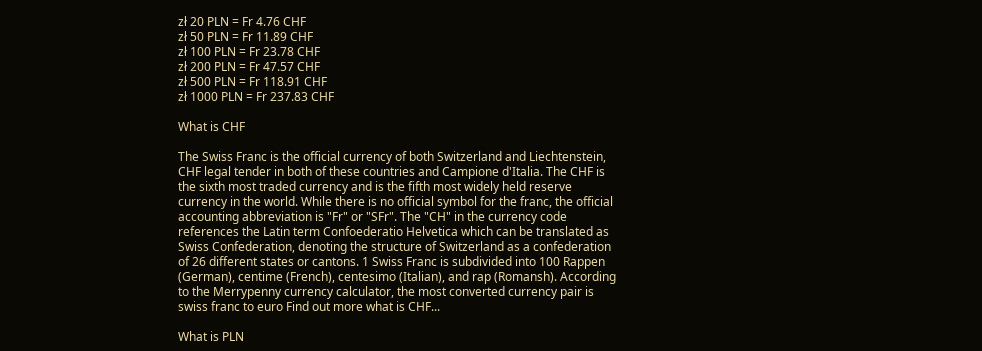zł 20 PLN = Fr 4.76 CHF
zł 50 PLN = Fr 11.89 CHF
zł 100 PLN = Fr 23.78 CHF
zł 200 PLN = Fr 47.57 CHF
zł 500 PLN = Fr 118.91 CHF
zł 1000 PLN = Fr 237.83 CHF

What is CHF

The Swiss Franc is the official currency of both Switzerland and Liechtenstein, CHF legal tender in both of these countries and Campione d'Italia. The CHF is the sixth most traded currency and is the fifth most widely held reserve currency in the world. While there is no official symbol for the franc, the official accounting abbreviation is "Fr" or "SFr". The "CH" in the currency code references the Latin term Confoederatio Helvetica which can be translated as Swiss Confederation, denoting the structure of Switzerland as a confederation of 26 different states or cantons. 1 Swiss Franc is subdivided into 100 Rappen (German), centime (French), centesimo (Italian), and rap (Romansh). According to the Merrypenny currency calculator, the most converted currency pair is swiss franc to euro Find out more what is CHF...

What is PLN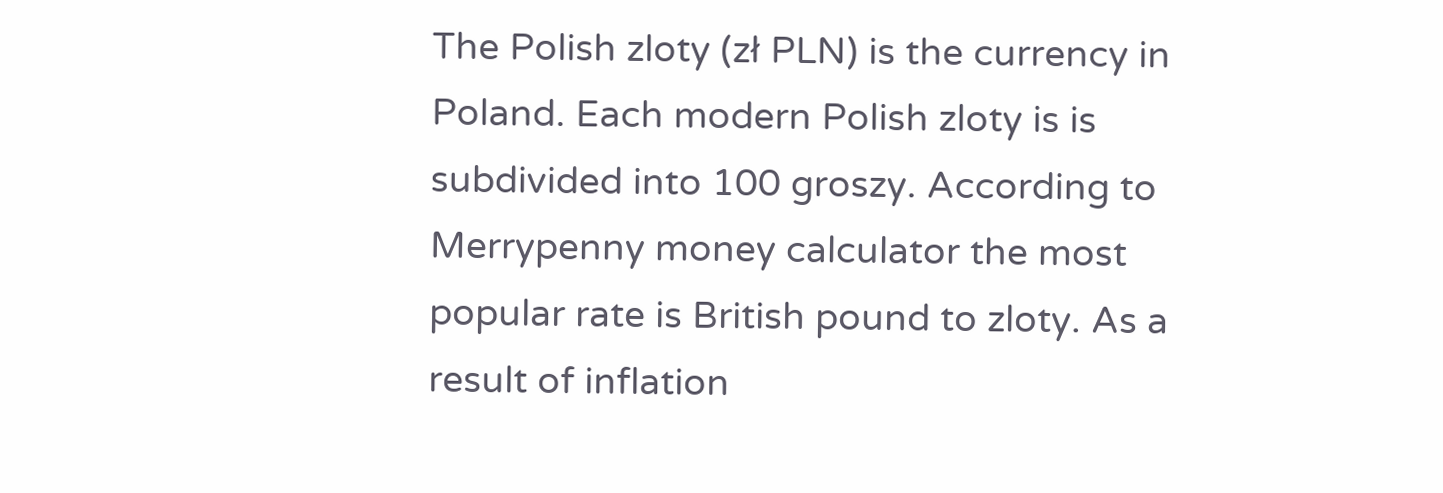The Polish zloty (zł PLN) is the currency in Poland. Each modern Polish zloty is is subdivided into 100 groszy. According to Merrypenny money calculator the most popular rate is British pound to zloty. As a result of inflation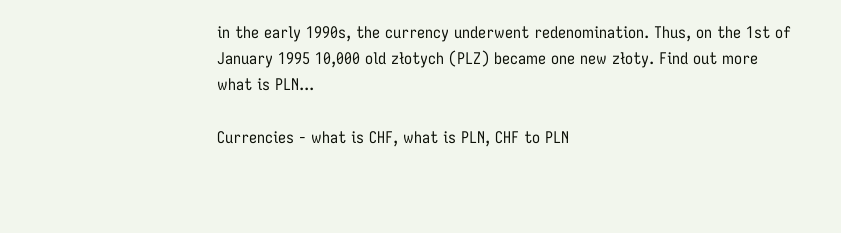in the early 1990s, the currency underwent redenomination. Thus, on the 1st of January 1995 10,000 old złotych (PLZ) became one new złoty. Find out more what is PLN...

Currencies - what is CHF, what is PLN, CHF to PLN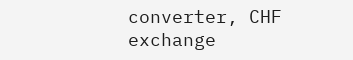converter, CHF exchange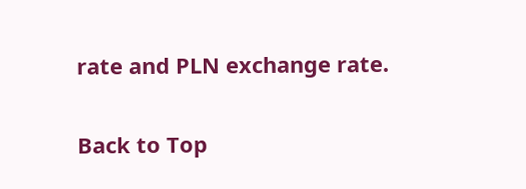rate and PLN exchange rate.

Back to Top